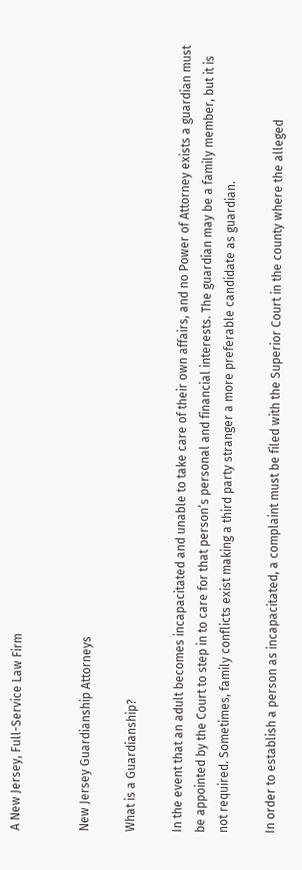A New Jersey, Full-Service Law Firm


New Jersey Guardianship Attorneys

What is a Guardianship?

In the event that an adult becomes incapacitated and unable to take care of their own affairs, and no Power of Attorney exists a guardian must be appointed by the Court to step in to care for that person’s personal and financial interests. The guardian may be a family member, but it is not required. Sometimes, family conflicts exist making a third party stranger a more preferable candidate as guardian.

In order to establish a person as incapacitated, a complaint must be filed with the Superior Court in the county where the alleged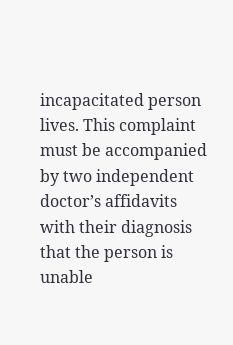incapacitated person lives. This complaint must be accompanied by two independent doctor’s affidavits with their diagnosis that the person is unable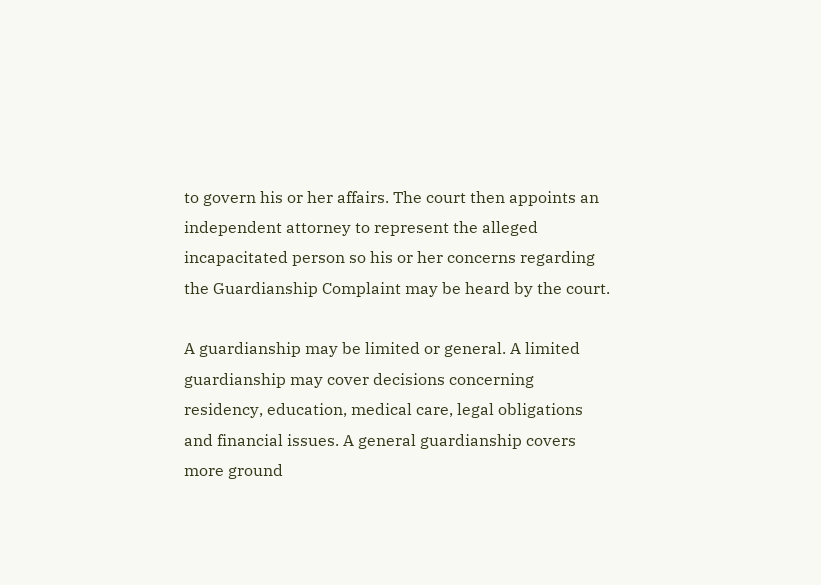to govern his or her affairs. The court then appoints an independent attorney to represent the alleged incapacitated person so his or her concerns regarding the Guardianship Complaint may be heard by the court.

A guardianship may be limited or general. A limited guardianship may cover decisions concerning residency, education, medical care, legal obligations and financial issues. A general guardianship covers more ground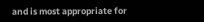and is most appropriate for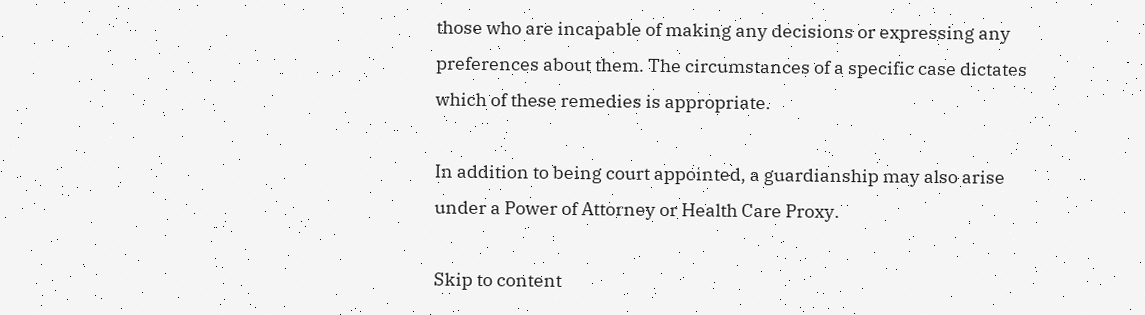those who are incapable of making any decisions or expressing any preferences about them. The circumstances of a specific case dictates which of these remedies is appropriate.

In addition to being court appointed, a guardianship may also arise under a Power of Attorney or Health Care Proxy.

Skip to content